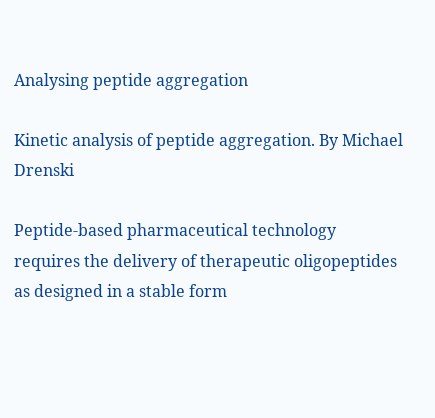Analysing peptide aggregation

Kinetic analysis of peptide aggregation. By Michael Drenski

Peptide-based pharmaceutical technology requires the delivery of therapeutic oligopeptides as designed in a stable form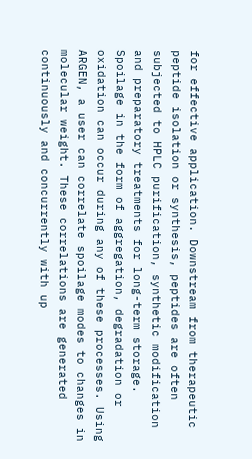for effective application. Downstream from therapeutic peptide isolation or synthesis, peptides are often subjected to HPLC purification, synthetic modification and preparatory treatments for long-term storage. Spoilage in the form of aggregation, degradation or oxidation can occur during any of these processes. Using ARGEN, a user can correlate spoilage modes to changes in molecular weight. These correlations are generated continuously and concurrently with up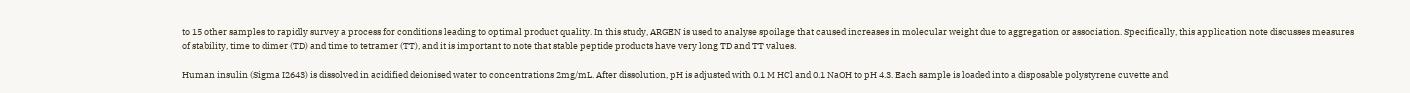to 15 other samples to rapidly survey a process for conditions leading to optimal product quality. In this study, ARGEN is used to analyse spoilage that caused increases in molecular weight due to aggregation or association. Specifically, this application note discusses measures of stability, time to dimer (TD) and time to tetramer (TT), and it is important to note that stable peptide products have very long TD and TT values.

Human insulin (Sigma I2643) is dissolved in acidified deionised water to concentrations 2mg/mL. After dissolution, pH is adjusted with 0.1 M HCl and 0.1 NaOH to pH 4.3. Each sample is loaded into a disposable polystyrene cuvette and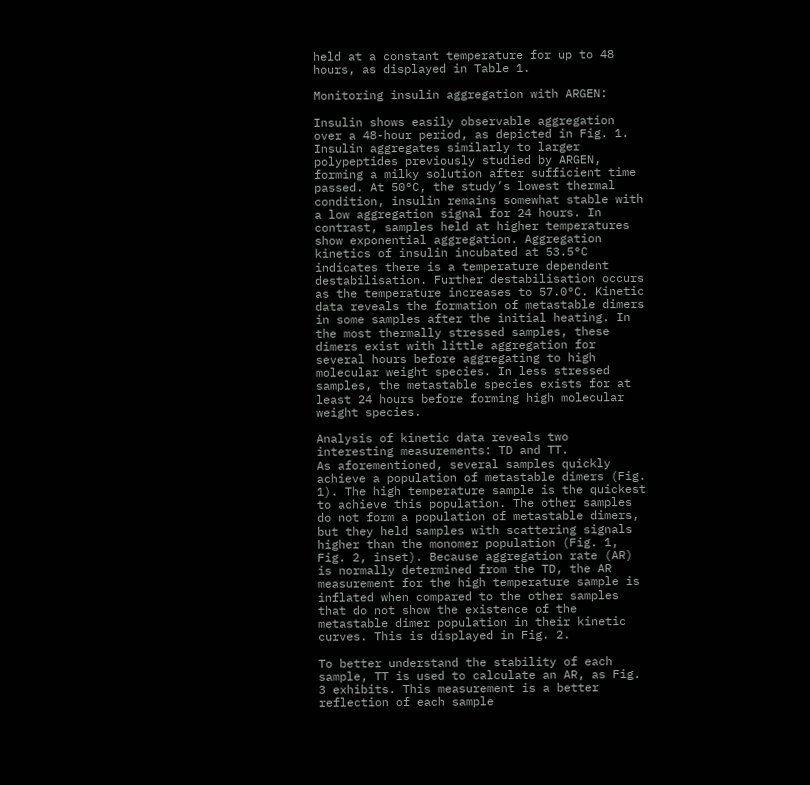held at a constant temperature for up to 48 hours, as displayed in Table 1.

Monitoring insulin aggregation with ARGEN:

Insulin shows easily observable aggregation over a 48-hour period, as depicted in Fig. 1. Insulin aggregates similarly to larger polypeptides previously studied by ARGEN, forming a milky solution after sufficient time passed. At 50°C, the study’s lowest thermal condition, insulin remains somewhat stable with a low aggregation signal for 24 hours. In contrast, samples held at higher temperatures show exponential aggregation. Aggregation kinetics of insulin incubated at 53.5°C indicates there is a temperature dependent destabilisation. Further destabilisation occurs as the temperature increases to 57.0°C. Kinetic data reveals the formation of metastable dimers in some samples after the initial heating. In the most thermally stressed samples, these dimers exist with little aggregation for several hours before aggregating to high molecular weight species. In less stressed samples, the metastable species exists for at least 24 hours before forming high molecular weight species.

Analysis of kinetic data reveals two interesting measurements: TD and TT.
As aforementioned, several samples quickly achieve a population of metastable dimers (Fig. 1). The high temperature sample is the quickest to achieve this population. The other samples do not form a population of metastable dimers, but they held samples with scattering signals higher than the monomer population (Fig. 1, Fig. 2, inset). Because aggregation rate (AR) is normally determined from the TD, the AR measurement for the high temperature sample is inflated when compared to the other samples that do not show the existence of the metastable dimer population in their kinetic curves. This is displayed in Fig. 2.

To better understand the stability of each sample, TT is used to calculate an AR, as Fig. 3 exhibits. This measurement is a better reflection of each sample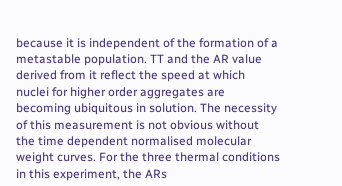because it is independent of the formation of a metastable population. TT and the AR value derived from it reflect the speed at which nuclei for higher order aggregates are becoming ubiquitous in solution. The necessity of this measurement is not obvious without the time dependent normalised molecular weight curves. For the three thermal conditions in this experiment, the ARs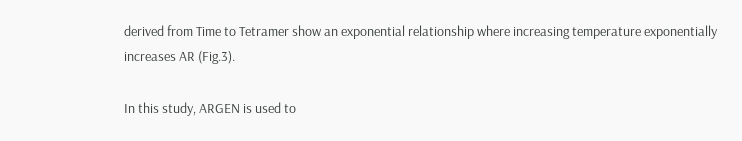derived from Time to Tetramer show an exponential relationship where increasing temperature exponentially increases AR (Fig.3).

In this study, ARGEN is used to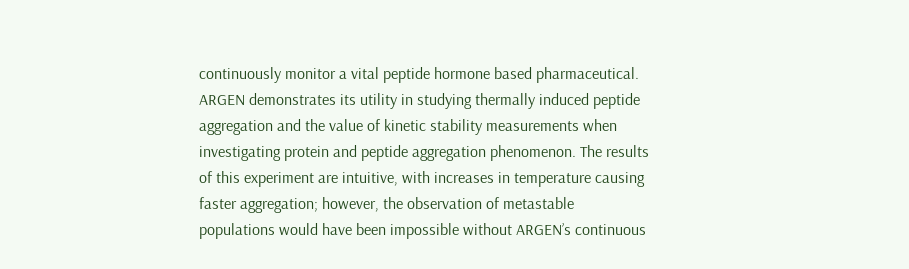continuously monitor a vital peptide hormone based pharmaceutical. ARGEN demonstrates its utility in studying thermally induced peptide aggregation and the value of kinetic stability measurements when investigating protein and peptide aggregation phenomenon. The results of this experiment are intuitive, with increases in temperature causing faster aggregation; however, the observation of metastable populations would have been impossible without ARGEN’s continuous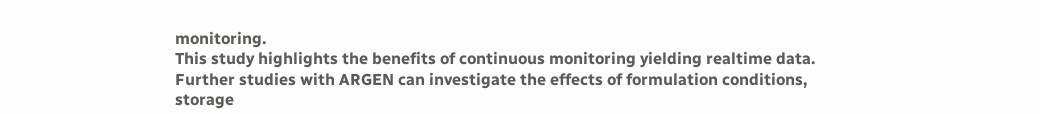monitoring.
This study highlights the benefits of continuous monitoring yielding realtime data. Further studies with ARGEN can investigate the effects of formulation conditions, storage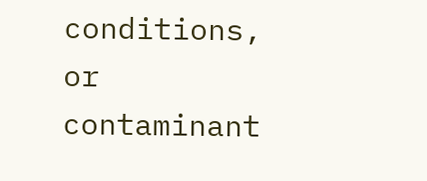conditions, or contaminant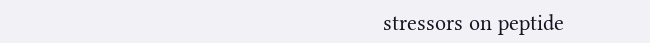stressors on peptide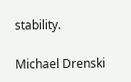stability.

Michael Drenski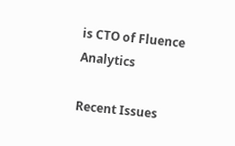is CTO of Fluence Analytics

Recent Issues